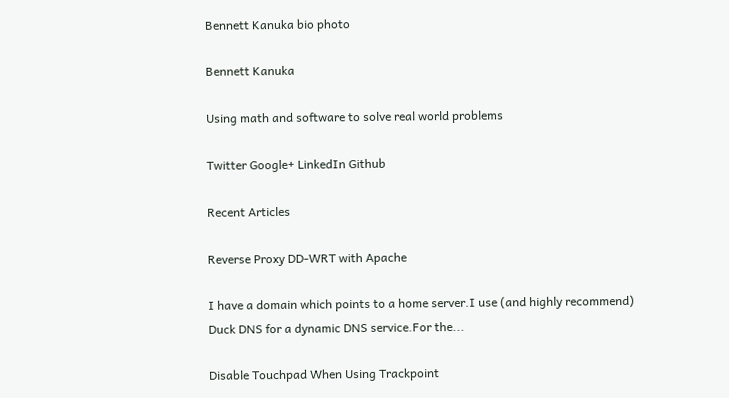Bennett Kanuka bio photo

Bennett Kanuka

Using math and software to solve real world problems

Twitter Google+ LinkedIn Github

Recent Articles

Reverse Proxy DD-WRT with Apache

I have a domain which points to a home server.I use (and highly recommend) Duck DNS for a dynamic DNS service.For the...

Disable Touchpad When Using Trackpoint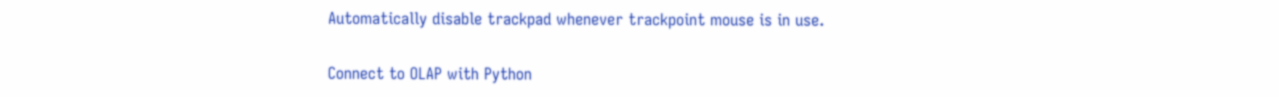Automatically disable trackpad whenever trackpoint mouse is in use.

Connect to OLAP with Python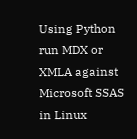Using Python run MDX or XMLA against Microsoft SSAS in Linux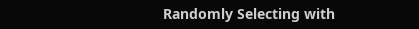Randomly Selecting with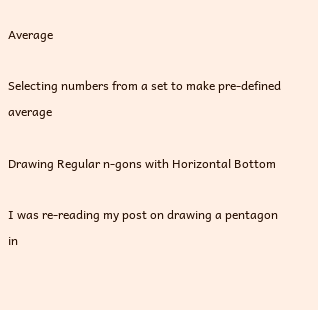Average

Selecting numbers from a set to make pre-defined average

Drawing Regular n-gons with Horizontal Bottom

I was re-reading my post on drawing a pentagon in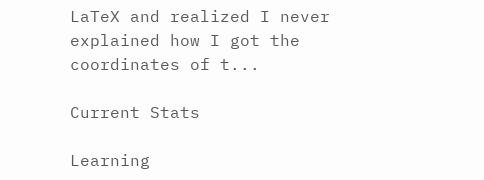LaTeX and realized I never explained how I got the coordinates of t...

Current Stats

Learning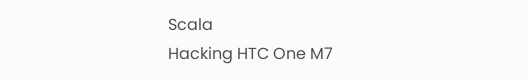Scala
Hacking HTC One M7